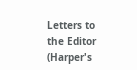Letters to the Editor (Harper's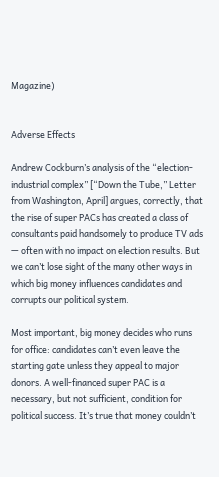Magazine)


Adverse Effects

Andrew Cockburn’s analysis of the “election-industrial complex” [“Down the Tube,” Letter from Washington, April] argues, correctly, that the rise of super PACs has created a class of consultants paid handsomely to produce TV ads — often with no impact on election results. But we can’t lose sight of the many other ways in which big money influences candidates and corrupts our political system.

Most important, big money decides who runs for office: candidates can’t even leave the starting gate unless they appeal to major donors. A well-financed super PAC is a necessary, but not sufficient, condition for political success. It’s true that money couldn’t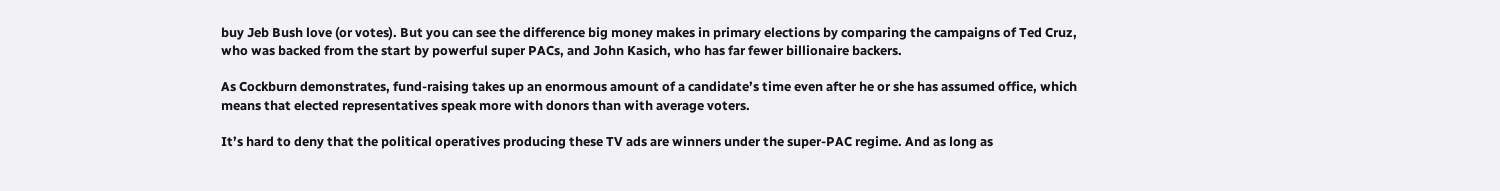buy Jeb Bush love (or votes). But you can see the difference big money makes in primary elections by comparing the campaigns of Ted Cruz, who was backed from the start by powerful super PACs, and John Kasich, who has far fewer billionaire backers.

As Cockburn demonstrates, fund-raising takes up an enormous amount of a candidate’s time even after he or she has assumed office, which means that elected representatives speak more with donors than with average voters.

It’s hard to deny that the political operatives producing these TV ads are winners under the super-PAC regime. And as long as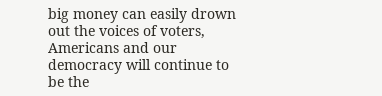big money can easily drown out the voices of voters, Americans and our democracy will continue to be the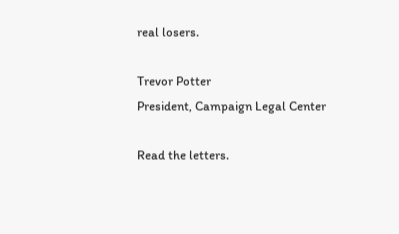real losers.

Trevor Potter
President, Campaign Legal Center

Read the letters.